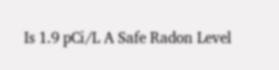Is 1.9 pCi/L A Safe Radon Level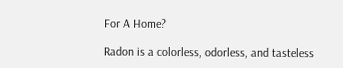For A Home?

Radon is a colorless, odorless, and tasteless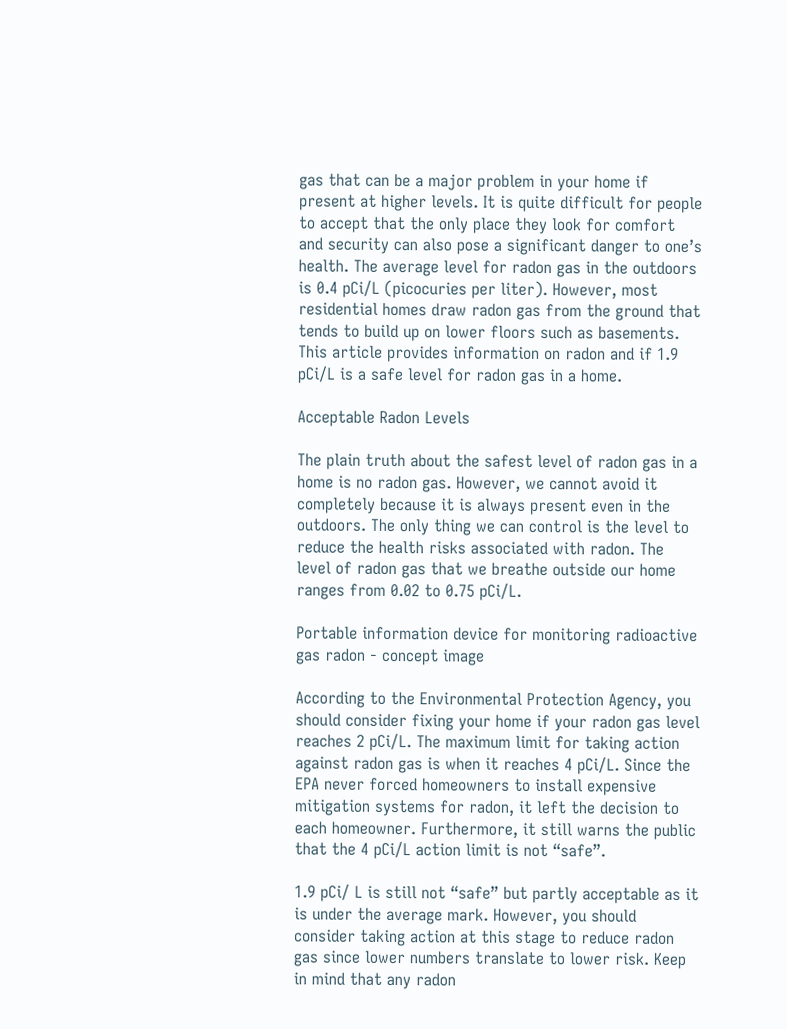gas that can be a major problem in your home if present at higher levels. It is quite difficult for people to accept that the only place they look for comfort and security can also pose a significant danger to one’s health. The average level for radon gas in the outdoors is 0.4 pCi/L (picocuries per liter). However, most residential homes draw radon gas from the ground that tends to build up on lower floors such as basements. This article provides information on radon and if 1.9 pCi/L is a safe level for radon gas in a home.

Acceptable Radon Levels

The plain truth about the safest level of radon gas in a home is no radon gas. However, we cannot avoid it completely because it is always present even in the outdoors. The only thing we can control is the level to reduce the health risks associated with radon. The level of radon gas that we breathe outside our home ranges from 0.02 to 0.75 pCi/L.

Portable information device for monitoring radioactive gas radon - concept image

According to the Environmental Protection Agency, you should consider fixing your home if your radon gas level reaches 2 pCi/L. The maximum limit for taking action against radon gas is when it reaches 4 pCi/L. Since the EPA never forced homeowners to install expensive mitigation systems for radon, it left the decision to each homeowner. Furthermore, it still warns the public that the 4 pCi/L action limit is not “safe”.

1.9 pCi/ L is still not “safe” but partly acceptable as it is under the average mark. However, you should consider taking action at this stage to reduce radon gas since lower numbers translate to lower risk. Keep in mind that any radon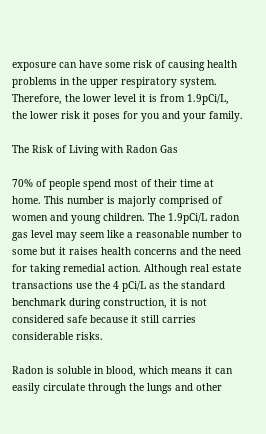exposure can have some risk of causing health problems in the upper respiratory system. Therefore, the lower level it is from 1.9pCi/L, the lower risk it poses for you and your family.

The Risk of Living with Radon Gas

70% of people spend most of their time at home. This number is majorly comprised of women and young children. The 1.9pCi/L radon gas level may seem like a reasonable number to some but it raises health concerns and the need for taking remedial action. Although real estate transactions use the 4 pCi/L as the standard benchmark during construction, it is not considered safe because it still carries considerable risks.

Radon is soluble in blood, which means it can easily circulate through the lungs and other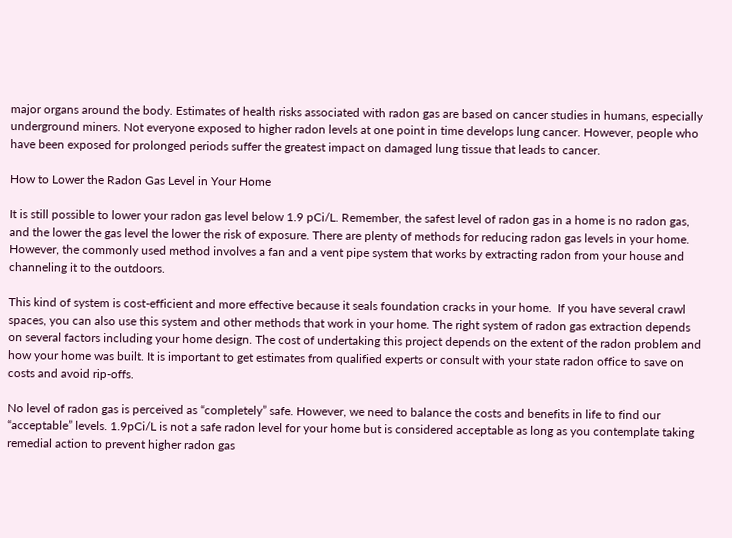major organs around the body. Estimates of health risks associated with radon gas are based on cancer studies in humans, especially underground miners. Not everyone exposed to higher radon levels at one point in time develops lung cancer. However, people who have been exposed for prolonged periods suffer the greatest impact on damaged lung tissue that leads to cancer.

How to Lower the Radon Gas Level in Your Home

It is still possible to lower your radon gas level below 1.9 pCi/L. Remember, the safest level of radon gas in a home is no radon gas, and the lower the gas level the lower the risk of exposure. There are plenty of methods for reducing radon gas levels in your home. However, the commonly used method involves a fan and a vent pipe system that works by extracting radon from your house and channeling it to the outdoors.

This kind of system is cost-efficient and more effective because it seals foundation cracks in your home.  If you have several crawl spaces, you can also use this system and other methods that work in your home. The right system of radon gas extraction depends on several factors including your home design. The cost of undertaking this project depends on the extent of the radon problem and how your home was built. It is important to get estimates from qualified experts or consult with your state radon office to save on costs and avoid rip-offs.

No level of radon gas is perceived as “completely” safe. However, we need to balance the costs and benefits in life to find our “acceptable” levels. 1.9pCi/L is not a safe radon level for your home but is considered acceptable as long as you contemplate taking remedial action to prevent higher radon gas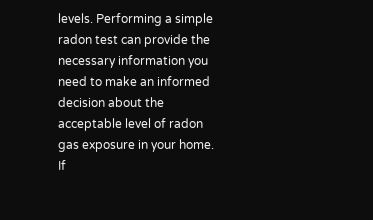levels. Performing a simple radon test can provide the necessary information you need to make an informed decision about the acceptable level of radon gas exposure in your home. If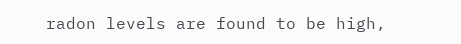radon levels are found to be high,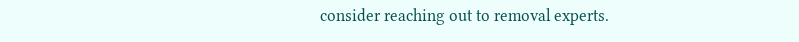consider reaching out to removal experts.